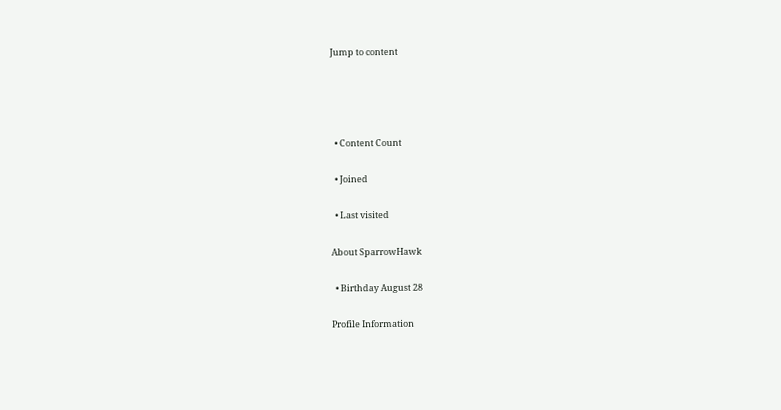Jump to content




  • Content Count

  • Joined

  • Last visited

About SparrowHawk

  • Birthday August 28

Profile Information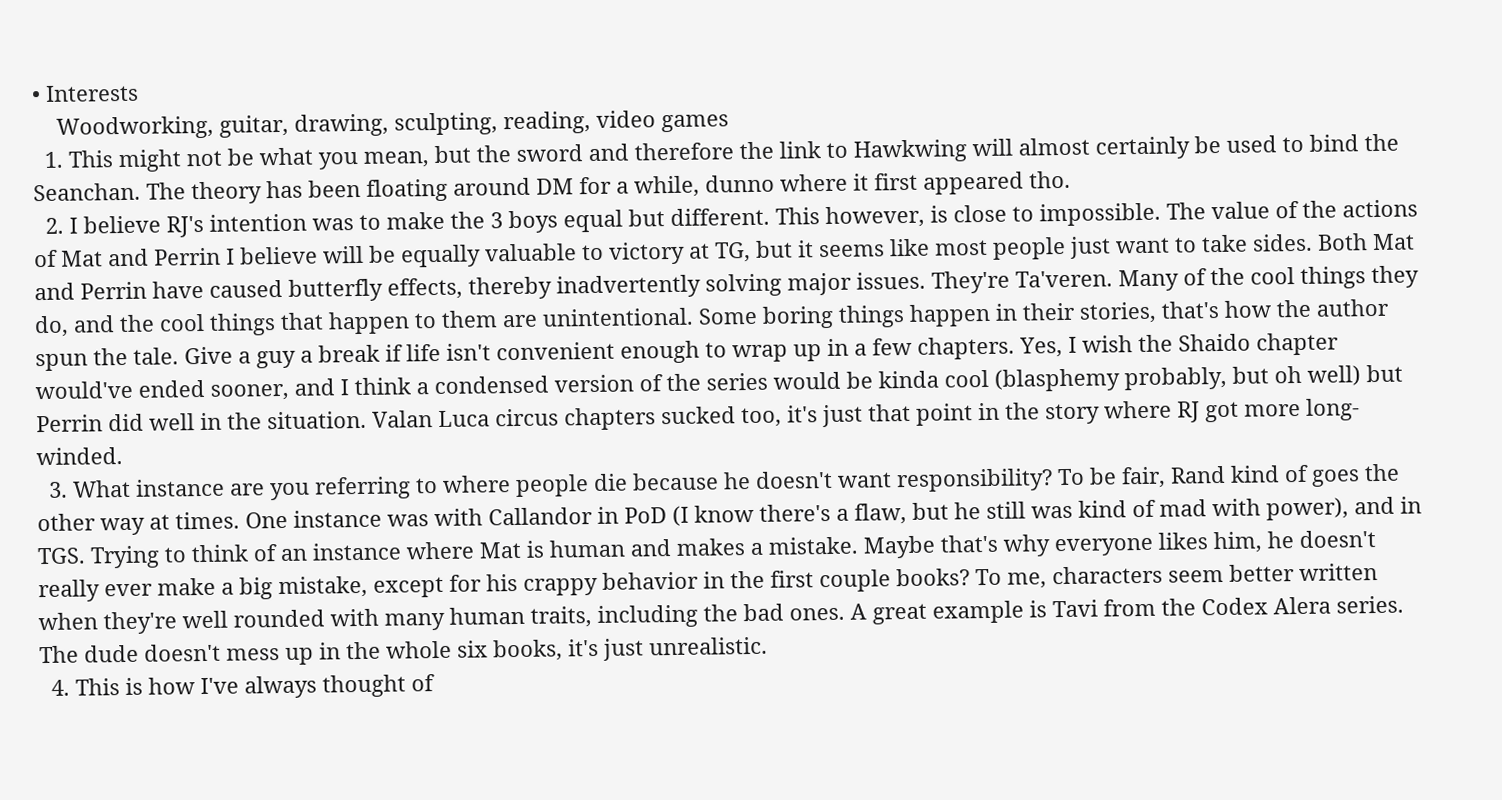• Interests
    Woodworking, guitar, drawing, sculpting, reading, video games
  1. This might not be what you mean, but the sword and therefore the link to Hawkwing will almost certainly be used to bind the Seanchan. The theory has been floating around DM for a while, dunno where it first appeared tho.
  2. I believe RJ's intention was to make the 3 boys equal but different. This however, is close to impossible. The value of the actions of Mat and Perrin I believe will be equally valuable to victory at TG, but it seems like most people just want to take sides. Both Mat and Perrin have caused butterfly effects, thereby inadvertently solving major issues. They're Ta'veren. Many of the cool things they do, and the cool things that happen to them are unintentional. Some boring things happen in their stories, that's how the author spun the tale. Give a guy a break if life isn't convenient enough to wrap up in a few chapters. Yes, I wish the Shaido chapter would've ended sooner, and I think a condensed version of the series would be kinda cool (blasphemy probably, but oh well) but Perrin did well in the situation. Valan Luca circus chapters sucked too, it's just that point in the story where RJ got more long-winded.
  3. What instance are you referring to where people die because he doesn't want responsibility? To be fair, Rand kind of goes the other way at times. One instance was with Callandor in PoD (I know there's a flaw, but he still was kind of mad with power), and in TGS. Trying to think of an instance where Mat is human and makes a mistake. Maybe that's why everyone likes him, he doesn't really ever make a big mistake, except for his crappy behavior in the first couple books? To me, characters seem better written when they're well rounded with many human traits, including the bad ones. A great example is Tavi from the Codex Alera series. The dude doesn't mess up in the whole six books, it's just unrealistic.
  4. This is how I've always thought of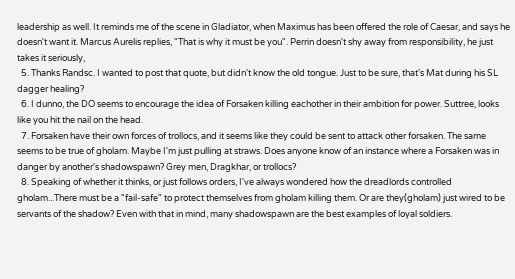leadership as well. It reminds me of the scene in Gladiator, when Maximus has been offered the role of Caesar, and says he doesn't want it. Marcus Aurelis replies, "That is why it must be you". Perrin doesn't shy away from responsibility, he just takes it seriously,
  5. Thanks Randsc. I wanted to post that quote, but didn't know the old tongue. Just to be sure, that's Mat during his SL dagger healing?
  6. I dunno, the DO seems to encourage the idea of Forsaken killing eachother in their ambition for power. Suttree, looks like you hit the nail on the head.
  7. Forsaken have their own forces of trollocs, and it seems like they could be sent to attack other forsaken. The same seems to be true of gholam. Maybe I'm just pulling at straws. Does anyone know of an instance where a Forsaken was in danger by another's shadowspawn? Grey men, Dragkhar, or trollocs?
  8. Speaking of whether it thinks, or just follows orders, I've always wondered how the dreadlords controlled gholam...There must be a "fail-safe" to protect themselves from gholam killing them. Or are they(gholam) just wired to be servants of the shadow? Even with that in mind, many shadowspawn are the best examples of loyal soldiers.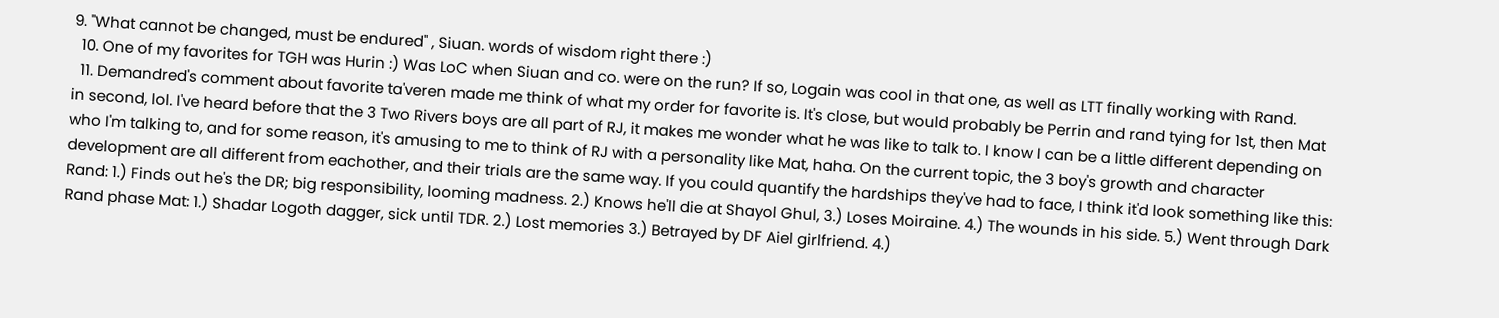9. "What cannot be changed, must be endured" , Siuan. words of wisdom right there :)
  10. One of my favorites for TGH was Hurin :) Was LoC when Siuan and co. were on the run? If so, Logain was cool in that one, as well as LTT finally working with Rand.
  11. Demandred's comment about favorite ta'veren made me think of what my order for favorite is. It's close, but would probably be Perrin and rand tying for 1st, then Mat in second, lol. I've heard before that the 3 Two Rivers boys are all part of RJ, it makes me wonder what he was like to talk to. I know I can be a little different depending on who I'm talking to, and for some reason, it's amusing to me to think of RJ with a personality like Mat, haha. On the current topic, the 3 boy's growth and character development are all different from eachother, and their trials are the same way. If you could quantify the hardships they've had to face, I think it'd look something like this: Rand: 1.) Finds out he's the DR; big responsibility, looming madness. 2.) Knows he'll die at Shayol Ghul, 3.) Loses Moiraine. 4.) The wounds in his side. 5.) Went through Dark Rand phase Mat: 1.) Shadar Logoth dagger, sick until TDR. 2.) Lost memories 3.) Betrayed by DF Aiel girlfriend. 4.)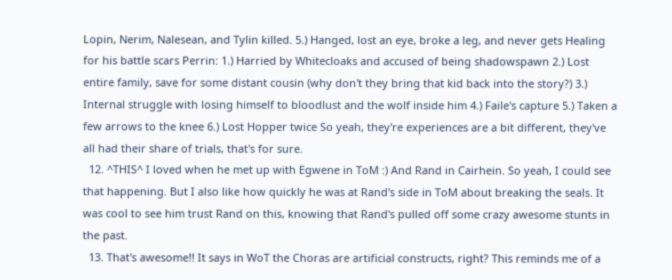Lopin, Nerim, Nalesean, and Tylin killed. 5.) Hanged, lost an eye, broke a leg, and never gets Healing for his battle scars Perrin: 1.) Harried by Whitecloaks and accused of being shadowspawn 2.) Lost entire family, save for some distant cousin (why don't they bring that kid back into the story?) 3.) Internal struggle with losing himself to bloodlust and the wolf inside him 4.) Faile's capture 5.) Taken a few arrows to the knee 6.) Lost Hopper twice So yeah, they're experiences are a bit different, they've all had their share of trials, that's for sure.
  12. ^THIS^ I loved when he met up with Egwene in ToM :) And Rand in Cairhein. So yeah, I could see that happening. But I also like how quickly he was at Rand's side in ToM about breaking the seals. It was cool to see him trust Rand on this, knowing that Rand's pulled off some crazy awesome stunts in the past.
  13. That's awesome!! It says in WoT the Choras are artificial constructs, right? This reminds me of a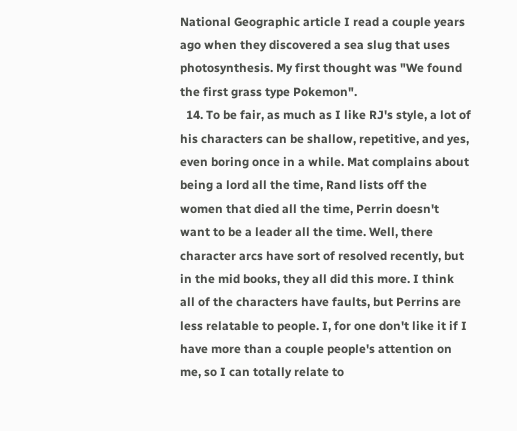National Geographic article I read a couple years ago when they discovered a sea slug that uses photosynthesis. My first thought was "We found the first grass type Pokemon".
  14. To be fair, as much as I like RJ's style, a lot of his characters can be shallow, repetitive, and yes, even boring once in a while. Mat complains about being a lord all the time, Rand lists off the women that died all the time, Perrin doesn't want to be a leader all the time. Well, there character arcs have sort of resolved recently, but in the mid books, they all did this more. I think all of the characters have faults, but Perrins are less relatable to people. I, for one don't like it if I have more than a couple people's attention on me, so I can totally relate to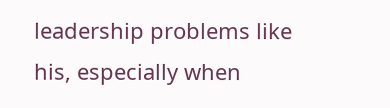leadership problems like his, especially when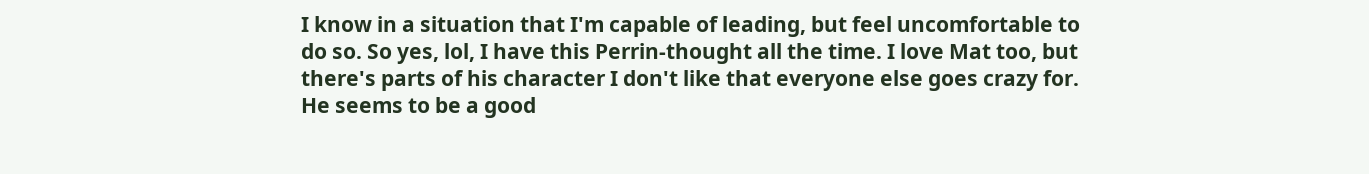I know in a situation that I'm capable of leading, but feel uncomfortable to do so. So yes, lol, I have this Perrin-thought all the time. I love Mat too, but there's parts of his character I don't like that everyone else goes crazy for. He seems to be a good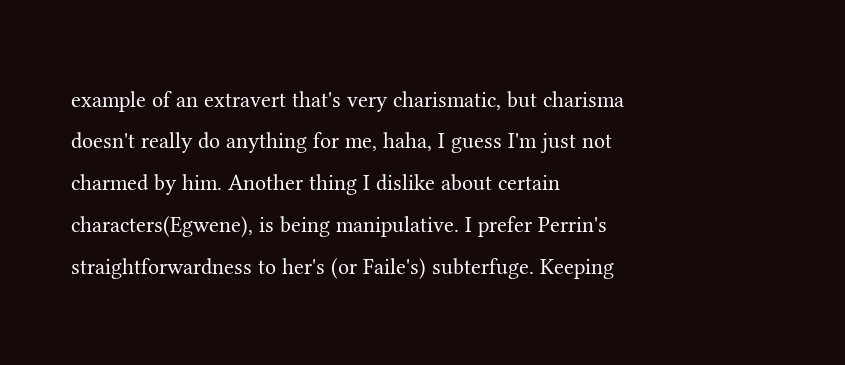example of an extravert that's very charismatic, but charisma doesn't really do anything for me, haha, I guess I'm just not charmed by him. Another thing I dislike about certain characters(Egwene), is being manipulative. I prefer Perrin's straightforwardness to her's (or Faile's) subterfuge. Keeping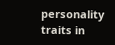personality traits in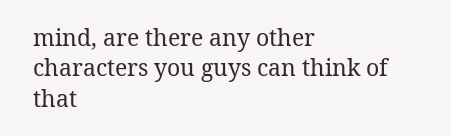mind, are there any other characters you guys can think of that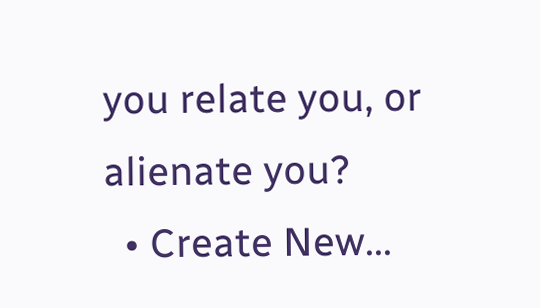you relate you, or alienate you?
  • Create New...